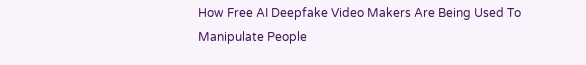How Free AI Deepfake Video Makers Are Being Used To Manipulate People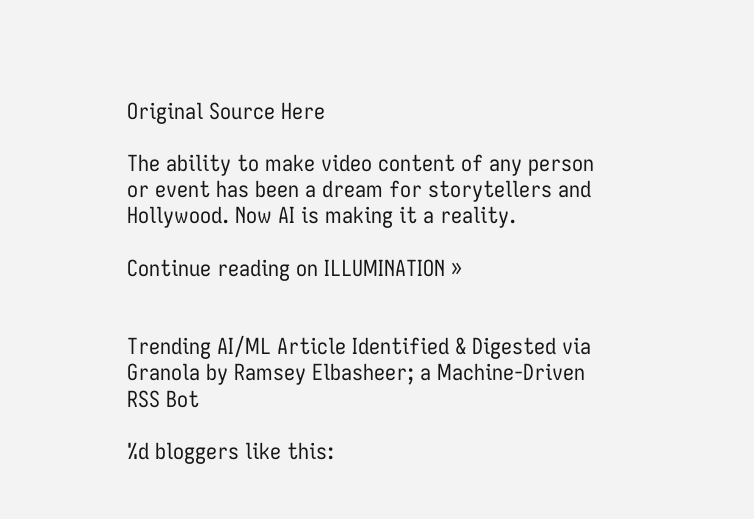Original Source Here

The ability to make video content of any person or event has been a dream for storytellers and Hollywood. Now AI is making it a reality.

Continue reading on ILLUMINATION »


Trending AI/ML Article Identified & Digested via Granola by Ramsey Elbasheer; a Machine-Driven RSS Bot

%d bloggers like this: